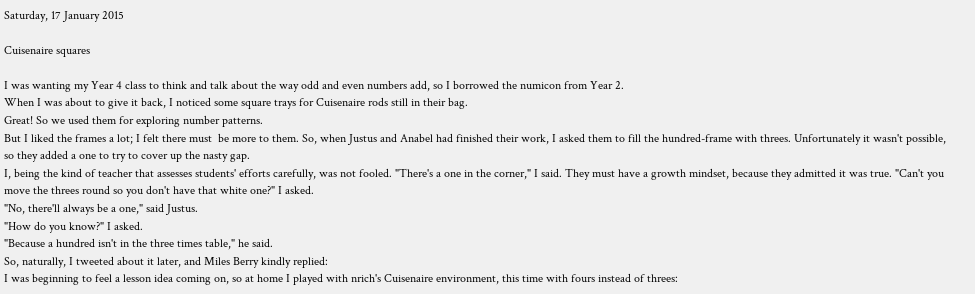Saturday, 17 January 2015

Cuisenaire squares

I was wanting my Year 4 class to think and talk about the way odd and even numbers add, so I borrowed the numicon from Year 2.
When I was about to give it back, I noticed some square trays for Cuisenaire rods still in their bag.
Great! So we used them for exploring number patterns.
But I liked the frames a lot; I felt there must  be more to them. So, when Justus and Anabel had finished their work, I asked them to fill the hundred-frame with threes. Unfortunately it wasn't possible, so they added a one to try to cover up the nasty gap.
I, being the kind of teacher that assesses students' efforts carefully, was not fooled. "There's a one in the corner," I said. They must have a growth mindset, because they admitted it was true. "Can't you move the threes round so you don't have that white one?" I asked.
"No, there'll always be a one," said Justus.
"How do you know?" I asked.
"Because a hundred isn't in the three times table," he said.
So, naturally, I tweeted about it later, and Miles Berry kindly replied:
I was beginning to feel a lesson idea coming on, so at home I played with nrich's Cuisenaire environment, this time with fours instead of threes: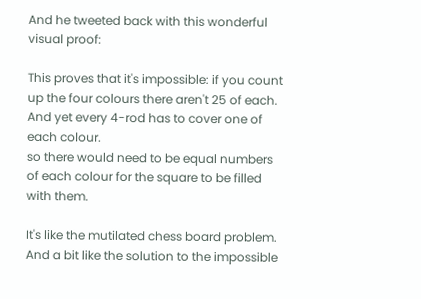And he tweeted back with this wonderful visual proof:

This proves that it's impossible: if you count up the four colours there aren't 25 of each. And yet every 4-rod has to cover one of each colour.
so there would need to be equal numbers of each colour for the square to be filled with them.

It's like the mutilated chess board problem. And a bit like the solution to the impossible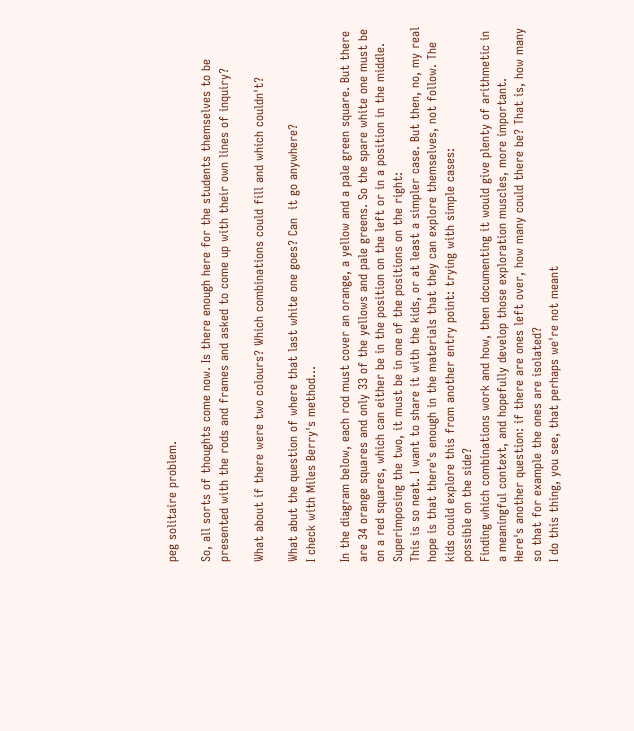peg solitaire problem.

So, all sorts of thoughts come now. Is there enough here for the students themselves to be presented with the rods and frames and asked to come up with their own lines of inquiry?

What about if there were two colours? Which combinations could fill and which couldn't?

What abut the question of where that last white one goes? Can  it go anywhere?
I check with Miles Berry's method...

In the diagram below, each rod must cover an orange, a yellow and a pale green square. But there are 34 orange squares and only 33 of the yellows and pale greens. So the spare white one must be on a red squares, which can either be in the position on the left or in a position in the middle. Superimposing the two, it must be in one of the positions on the right:
This is so neat. I want to share it with the kids, or at least a simpler case. But then, no, my real hope is that there's enough in the materials that they can explore themselves, not follow. The kids could explore this from another entry point: trying with simple cases:
possible on the side?
Finding which combinations work and how, then documenting it would give plenty of arithmetic in a meaningful context, and hopefully develop those exploration muscles, more important.
Here's another question: if there are ones left over, how many could there be? That is, how many so that for example the ones are isolated?
I do this thing, you see, that perhaps we're not meant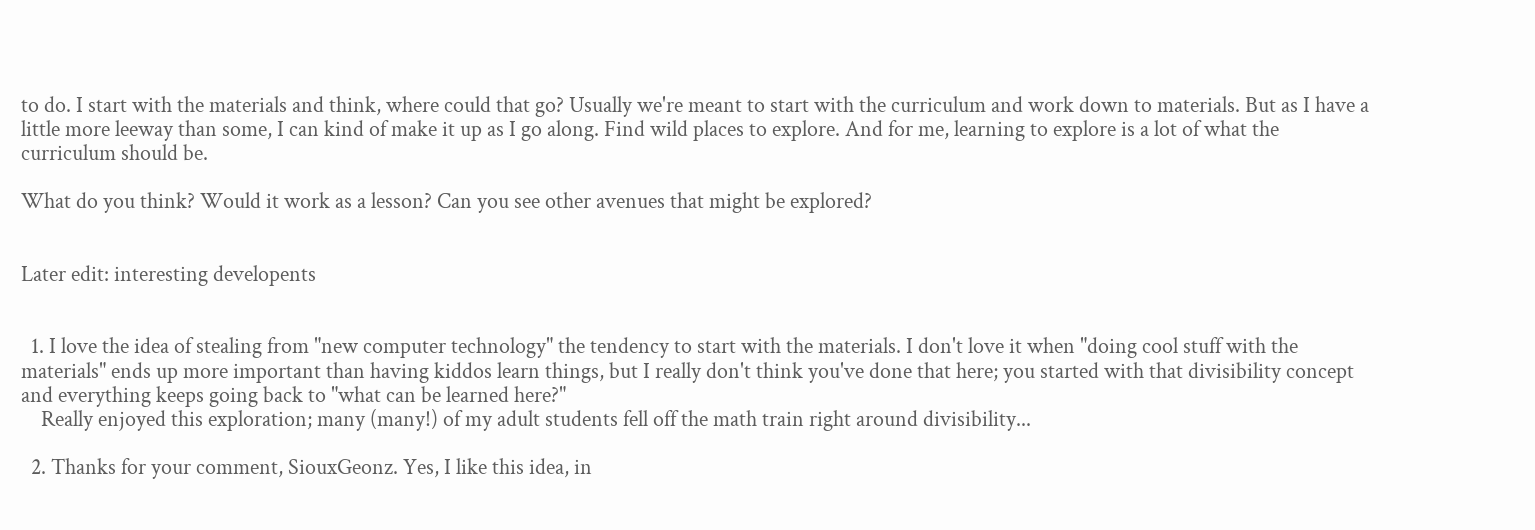to do. I start with the materials and think, where could that go? Usually we're meant to start with the curriculum and work down to materials. But as I have a little more leeway than some, I can kind of make it up as I go along. Find wild places to explore. And for me, learning to explore is a lot of what the curriculum should be.

What do you think? Would it work as a lesson? Can you see other avenues that might be explored?


Later edit: interesting developents


  1. I love the idea of stealing from "new computer technology" the tendency to start with the materials. I don't love it when "doing cool stuff with the materials" ends up more important than having kiddos learn things, but I really don't think you've done that here; you started with that divisibility concept and everything keeps going back to "what can be learned here?"
    Really enjoyed this exploration; many (many!) of my adult students fell off the math train right around divisibility...

  2. Thanks for your comment, SiouxGeonz. Yes, I like this idea, in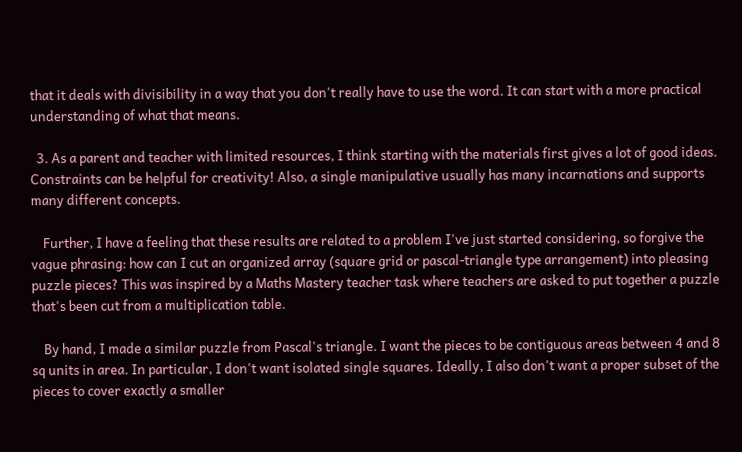that it deals with divisibility in a way that you don't really have to use the word. It can start with a more practical understanding of what that means.

  3. As a parent and teacher with limited resources, I think starting with the materials first gives a lot of good ideas. Constraints can be helpful for creativity! Also, a single manipulative usually has many incarnations and supports many different concepts.

    Further, I have a feeling that these results are related to a problem I've just started considering, so forgive the vague phrasing: how can I cut an organized array (square grid or pascal-triangle type arrangement) into pleasing puzzle pieces? This was inspired by a Maths Mastery teacher task where teachers are asked to put together a puzzle that's been cut from a multiplication table.

    By hand, I made a similar puzzle from Pascal's triangle. I want the pieces to be contiguous areas between 4 and 8 sq units in area. In particular, I don't want isolated single squares. Ideally, I also don't want a proper subset of the pieces to cover exactly a smaller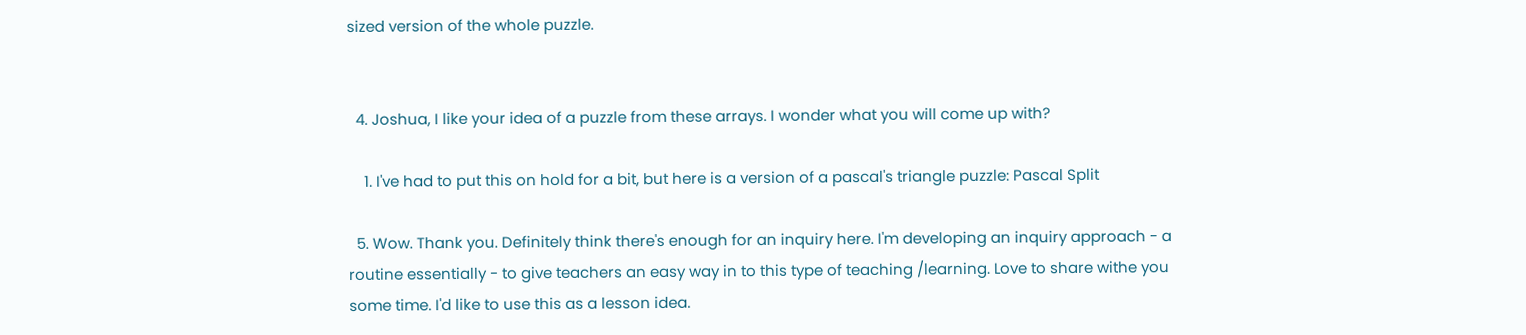sized version of the whole puzzle.


  4. Joshua, I like your idea of a puzzle from these arrays. I wonder what you will come up with?

    1. I've had to put this on hold for a bit, but here is a version of a pascal's triangle puzzle: Pascal Split

  5. Wow. Thank you. Definitely think there's enough for an inquiry here. I'm developing an inquiry approach - a routine essentially - to give teachers an easy way in to this type of teaching /learning. Love to share withe you some time. I'd like to use this as a lesson idea.